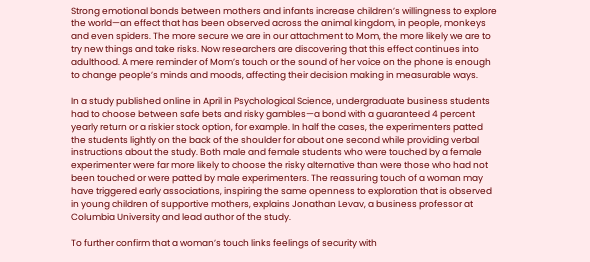Strong emotional bonds between mothers and infants increase children’s willingness to explore the world—an effect that has been observed across the animal kingdom, in people, monkeys and even spiders. The more secure we are in our attachment to Mom, the more likely we are to try new things and take risks. Now researchers are discovering that this effect continues into adulthood. A mere reminder of Mom’s touch or the sound of her voice on the phone is enough to change people’s minds and moods, affecting their decision making in measurable ways.

In a study published online in April in Psychological Science, undergraduate business students had to choose between safe bets and risky gambles—a bond with a guaranteed 4 percent yearly return or a riskier stock option, for example. In half the cases, the experimenters patted the students lightly on the back of the shoulder for about one second while providing verbal instructions about the study. Both male and female students who were touched by a female experimenter were far more likely to choose the risky alternative than were those who had not been touched or were patted by male experimenters. The reassuring touch of a woman may have triggered early associations, inspiring the same openness to exploration that is observed in young children of supportive mothers, explains Jonathan Levav, a business professor at Columbia University and lead author of the study.

To further confirm that a woman’s touch links feelings of security with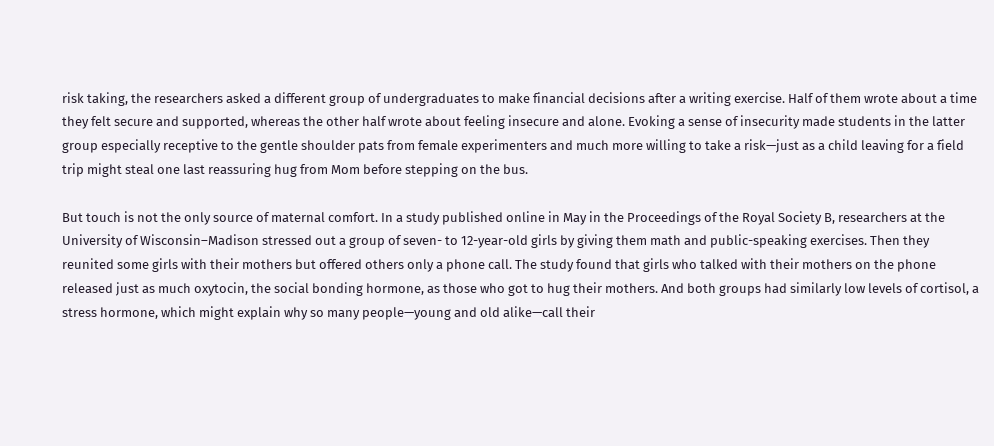risk taking, the researchers asked a different group of undergraduates to make financial decisions after a writing exercise. Half of them wrote about a time they felt secure and supported, whereas the other half wrote about feeling insecure and alone. Evoking a sense of insecurity made students in the latter group especially receptive to the gentle shoulder pats from female experimenters and much more willing to take a risk—just as a child leaving for a field trip might steal one last reassuring hug from Mom before stepping on the bus.

But touch is not the only source of maternal comfort. In a study published online in May in the Proceedings of the Royal Society B, researchers at the University of Wisconsin–Madison stressed out a group of seven- to 12-year-old girls by giving them math and public-speaking exercises. Then they reunited some girls with their mothers but offered others only a phone call. The study found that girls who talked with their mothers on the phone released just as much oxytocin, the social bonding hormone, as those who got to hug their mothers. And both groups had similarly low levels of cortisol, a stress hormone, which might explain why so many people—young and old alike—call their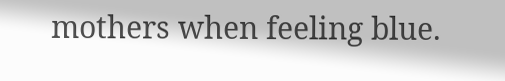mothers when feeling blue.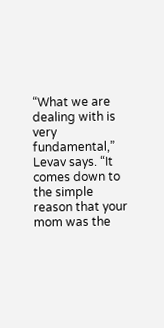“What we are dealing with is very fundamental,” Levav says. “It comes down to the simple reason that your mom was the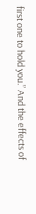first one to hold you.” And the effects of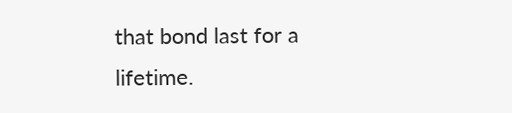that bond last for a lifetime.